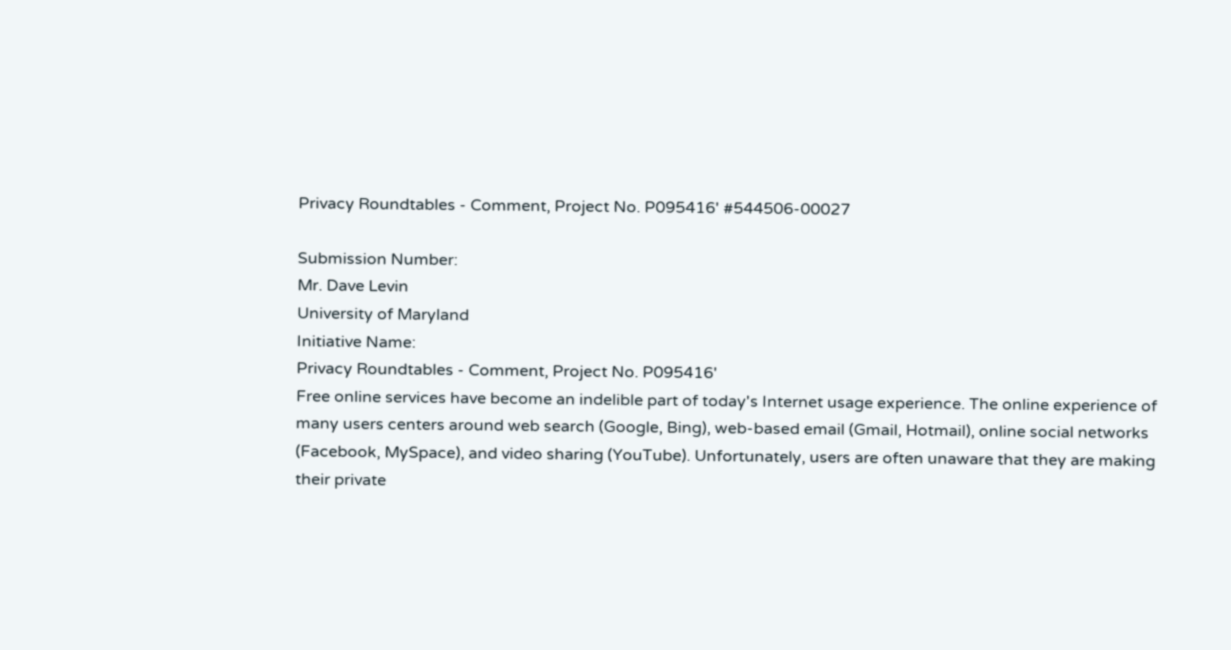Privacy Roundtables - Comment, Project No. P095416' #544506-00027

Submission Number:
Mr. Dave Levin
University of Maryland
Initiative Name:
Privacy Roundtables - Comment, Project No. P095416'
Free online services have become an indelible part of today's Internet usage experience. The online experience of many users centers around web search (Google, Bing), web-based email (Gmail, Hotmail), online social networks (Facebook, MySpace), and video sharing (YouTube). Unfortunately, users are often unaware that they are making their private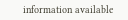information available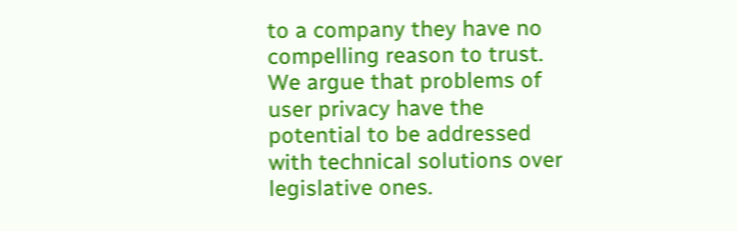to a company they have no compelling reason to trust. We argue that problems of user privacy have the potential to be addressed with technical solutions over legislative ones.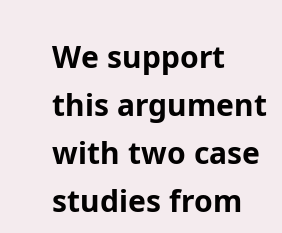We support this argument with two case studies from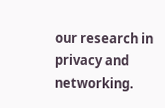our research in privacy and networking.